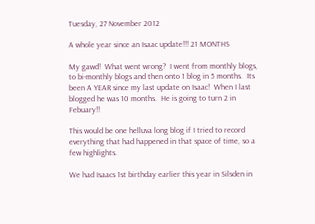Tuesday, 27 November 2012

A whole year since an Isaac update!!! 21 MONTHS

My gawd!  What went wrong?  I went from monthly blogs, to bi-monthly blogs and then onto 1 blog in 5 months.  Its been A YEAR since my last update on Isaac!  When I last blogged he was 10 months.  He is going to turn 2 in Febuary!!

This would be one helluva long blog if I tried to record everything that had happened in that space of time, so a few highlights.

We had Isaacs 1st birthday earlier this year in Silsden in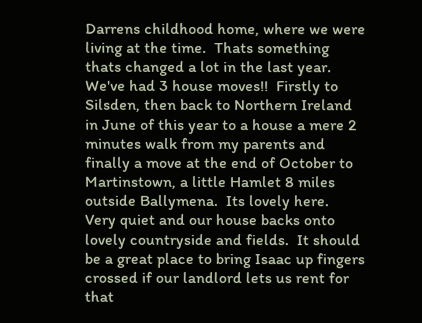Darrens childhood home, where we were living at the time.  Thats something thats changed a lot in the last year.  We've had 3 house moves!!  Firstly to Silsden, then back to Northern Ireland in June of this year to a house a mere 2 minutes walk from my parents and finally a move at the end of October to Martinstown, a little Hamlet 8 miles outside Ballymena.  Its lovely here.  Very quiet and our house backs onto lovely countryside and fields.  It should be a great place to bring Isaac up fingers crossed if our landlord lets us rent for that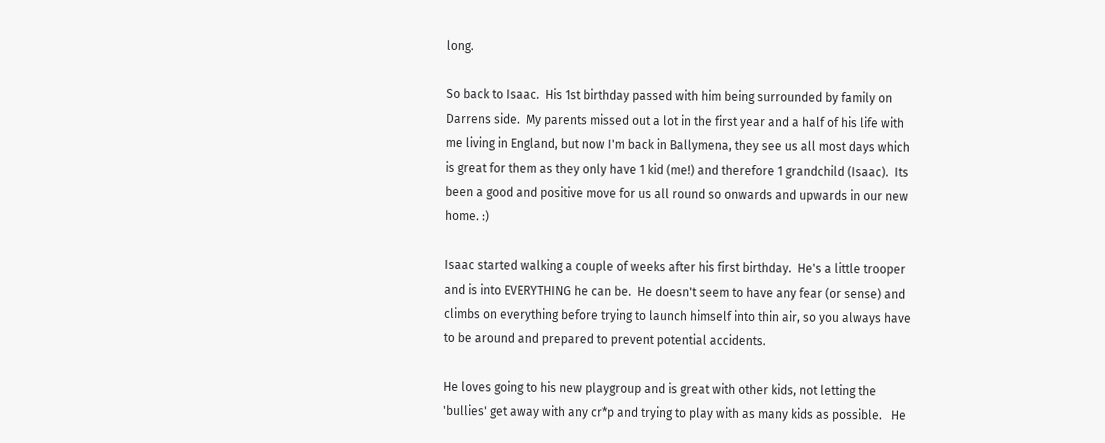long.

So back to Isaac.  His 1st birthday passed with him being surrounded by family on Darrens side.  My parents missed out a lot in the first year and a half of his life with me living in England, but now I'm back in Ballymena, they see us all most days which is great for them as they only have 1 kid (me!) and therefore 1 grandchild (Isaac).  Its been a good and positive move for us all round so onwards and upwards in our new home. :)

Isaac started walking a couple of weeks after his first birthday.  He's a little trooper and is into EVERYTHING he can be.  He doesn't seem to have any fear (or sense) and climbs on everything before trying to launch himself into thin air, so you always have to be around and prepared to prevent potential accidents.

He loves going to his new playgroup and is great with other kids, not letting the 'bullies' get away with any cr*p and trying to play with as many kids as possible.   He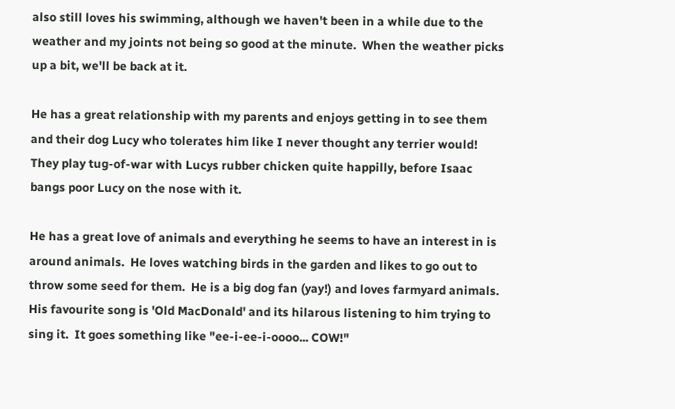also still loves his swimming, although we haven't been in a while due to the weather and my joints not being so good at the minute.  When the weather picks up a bit, we'll be back at it.

He has a great relationship with my parents and enjoys getting in to see them and their dog Lucy who tolerates him like I never thought any terrier would!  They play tug-of-war with Lucys rubber chicken quite happilly, before Isaac bangs poor Lucy on the nose with it.

He has a great love of animals and everything he seems to have an interest in is around animals.  He loves watching birds in the garden and likes to go out to throw some seed for them.  He is a big dog fan (yay!) and loves farmyard animals.  His favourite song is 'Old MacDonald' and its hilarous listening to him trying to sing it.  It goes something like "ee-i-ee-i-oooo... COW!"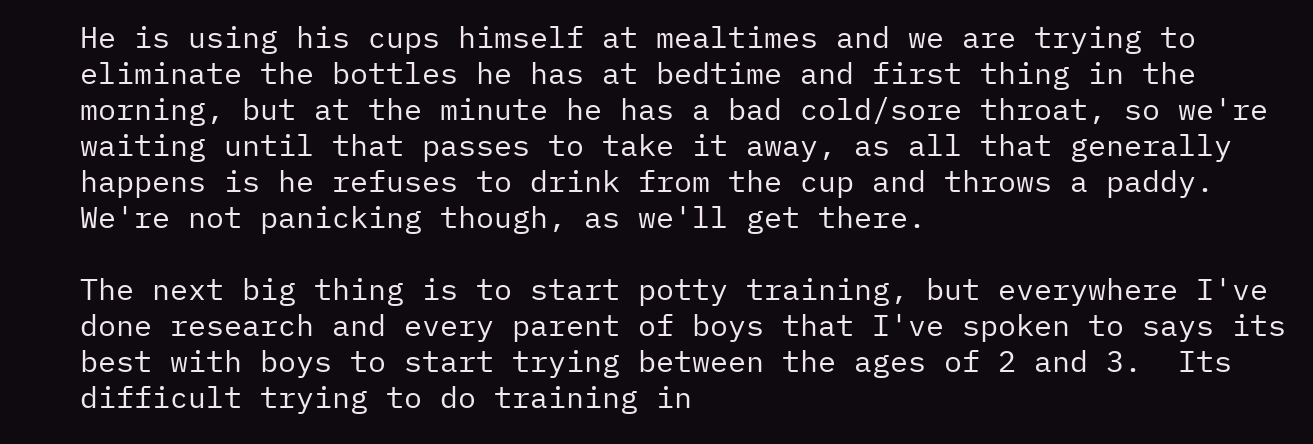He is using his cups himself at mealtimes and we are trying to eliminate the bottles he has at bedtime and first thing in the morning, but at the minute he has a bad cold/sore throat, so we're waiting until that passes to take it away, as all that generally happens is he refuses to drink from the cup and throws a paddy.  We're not panicking though, as we'll get there.

The next big thing is to start potty training, but everywhere I've done research and every parent of boys that I've spoken to says its best with boys to start trying between the ages of 2 and 3.  Its difficult trying to do training in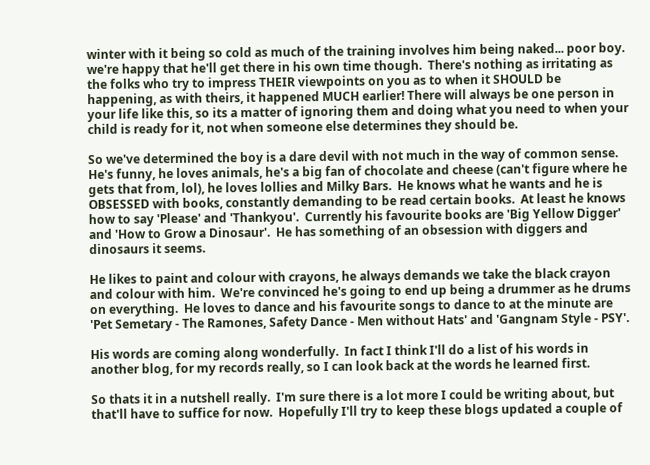winter with it being so cold as much of the training involves him being naked... poor boy.  we're happy that he'll get there in his own time though.  There's nothing as irritating as the folks who try to impress THEIR viewpoints on you as to when it SHOULD be happening, as with theirs, it happened MUCH earlier! There will always be one person in your life like this, so its a matter of ignoring them and doing what you need to when your child is ready for it, not when someone else determines they should be.

So we've determined the boy is a dare devil with not much in the way of common sense.  He's funny, he loves animals, he's a big fan of chocolate and cheese (can't figure where he gets that from, lol), he loves lollies and Milky Bars.  He knows what he wants and he is OBSESSED with books, constantly demanding to be read certain books.  At least he knows how to say 'Please' and 'Thankyou'.  Currently his favourite books are 'Big Yellow Digger' and 'How to Grow a Dinosaur'.  He has something of an obsession with diggers and dinosaurs it seems.

He likes to paint and colour with crayons, he always demands we take the black crayon and colour with him.  We're convinced he's going to end up being a drummer as he drums on everything.  He loves to dance and his favourite songs to dance to at the minute are 'Pet Semetary - The Ramones, Safety Dance - Men without Hats' and 'Gangnam Style - PSY'.

His words are coming along wonderfully.  In fact I think I'll do a list of his words in another blog, for my records really, so I can look back at the words he learned first.

So thats it in a nutshell really.  I'm sure there is a lot more I could be writing about, but that'll have to suffice for now.  Hopefully I'll try to keep these blogs updated a couple of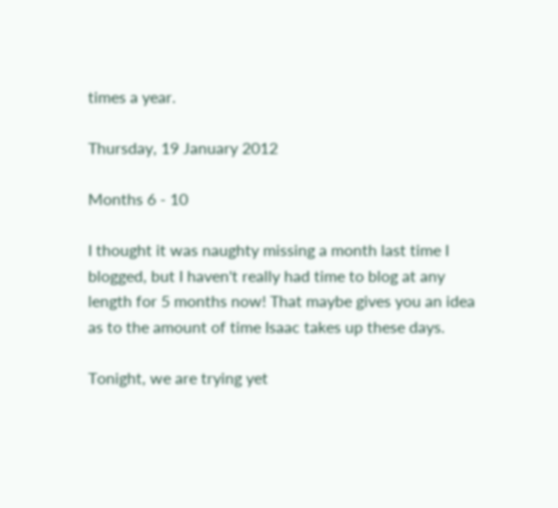times a year.

Thursday, 19 January 2012

Months 6 - 10

I thought it was naughty missing a month last time I blogged, but I haven't really had time to blog at any length for 5 months now! That maybe gives you an idea as to the amount of time Isaac takes up these days.

Tonight, we are trying yet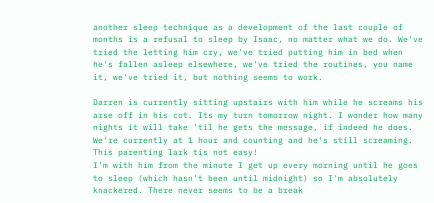another sleep technique as a development of the last couple of months is a refusal to sleep by Isaac, no matter what we do. We've tried the letting him cry, we've tried putting him in bed when he's fallen asleep elsewhere, we've tried the routines, you name it, we've tried it, but nothing seems to work.

Darren is currently sitting upstairs with him while he screams his arse off in his cot. Its my turn tomorrow night. I wonder how many nights it will take 'til he gets the message, if indeed he does. We're currently at 1 hour and counting and he's still screaming. This parenting lark tis not easy!
I'm with him from the minute I get up every morning until he goes to sleep (which hasn't been until midnight) so I'm absolutely knackered. There never seems to be a break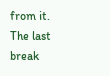from it. The last break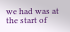we had was at the start of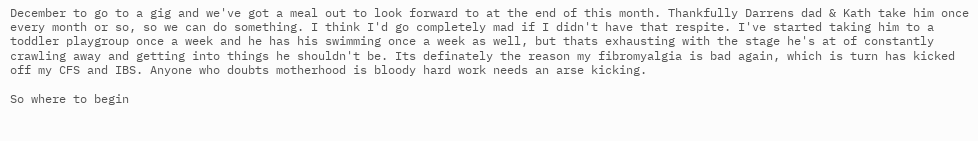December to go to a gig and we've got a meal out to look forward to at the end of this month. Thankfully Darrens dad & Kath take him once every month or so, so we can do something. I think I'd go completely mad if I didn't have that respite. I've started taking him to a toddler playgroup once a week and he has his swimming once a week as well, but thats exhausting with the stage he's at of constantly crawling away and getting into things he shouldn't be. Its definately the reason my fibromyalgia is bad again, which is turn has kicked off my CFS and IBS. Anyone who doubts motherhood is bloody hard work needs an arse kicking.

So where to begin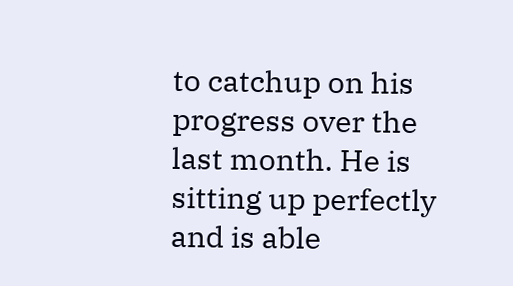to catchup on his progress over the last month. He is sitting up perfectly and is able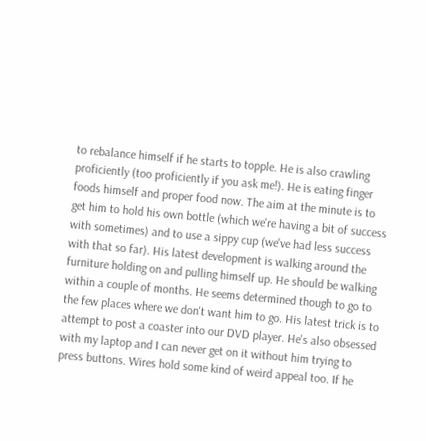to rebalance himself if he starts to topple. He is also crawling proficiently (too proficiently if you ask me!). He is eating finger foods himself and proper food now. The aim at the minute is to get him to hold his own bottle (which we're having a bit of success with sometimes) and to use a sippy cup (we've had less success with that so far). His latest development is walking around the furniture holding on and pulling himself up. He should be walking within a couple of months. He seems determined though to go to the few places where we don't want him to go. His latest trick is to attempt to post a coaster into our DVD player. He's also obsessed with my laptop and I can never get on it without him trying to press buttons. Wires hold some kind of weird appeal too. If he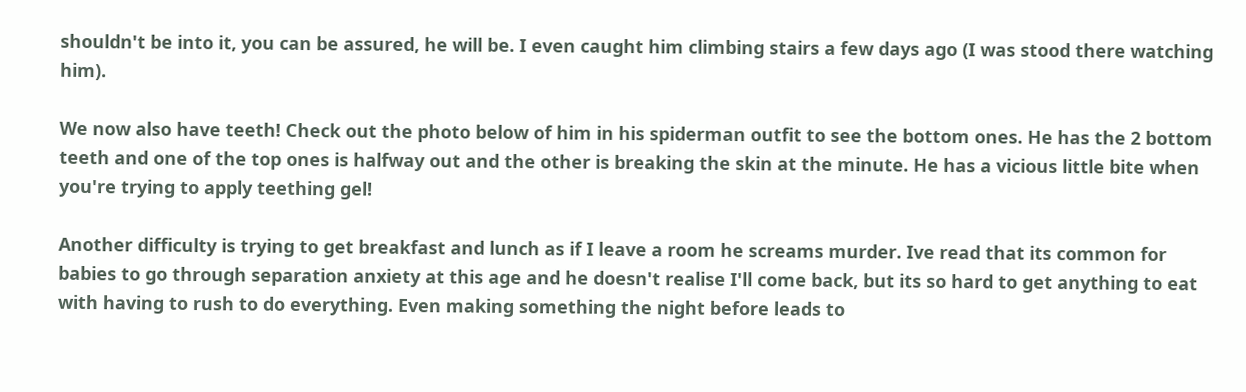shouldn't be into it, you can be assured, he will be. I even caught him climbing stairs a few days ago (I was stood there watching him).

We now also have teeth! Check out the photo below of him in his spiderman outfit to see the bottom ones. He has the 2 bottom teeth and one of the top ones is halfway out and the other is breaking the skin at the minute. He has a vicious little bite when you're trying to apply teething gel!

Another difficulty is trying to get breakfast and lunch as if I leave a room he screams murder. Ive read that its common for babies to go through separation anxiety at this age and he doesn't realise I'll come back, but its so hard to get anything to eat with having to rush to do everything. Even making something the night before leads to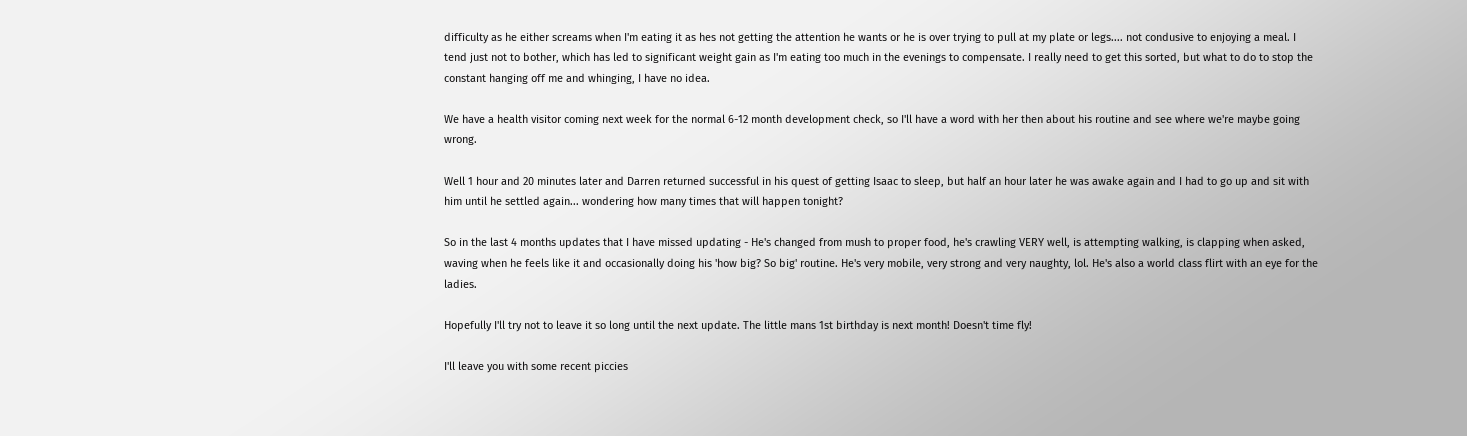difficulty as he either screams when I'm eating it as hes not getting the attention he wants or he is over trying to pull at my plate or legs.... not condusive to enjoying a meal. I tend just not to bother, which has led to significant weight gain as I'm eating too much in the evenings to compensate. I really need to get this sorted, but what to do to stop the constant hanging off me and whinging, I have no idea.

We have a health visitor coming next week for the normal 6-12 month development check, so I'll have a word with her then about his routine and see where we're maybe going wrong.

Well 1 hour and 20 minutes later and Darren returned successful in his quest of getting Isaac to sleep, but half an hour later he was awake again and I had to go up and sit with him until he settled again... wondering how many times that will happen tonight?

So in the last 4 months updates that I have missed updating - He's changed from mush to proper food, he's crawling VERY well, is attempting walking, is clapping when asked, waving when he feels like it and occasionally doing his 'how big? So big' routine. He's very mobile, very strong and very naughty, lol. He's also a world class flirt with an eye for the ladies.

Hopefully I'll try not to leave it so long until the next update. The little mans 1st birthday is next month! Doesn't time fly!

I'll leave you with some recent piccies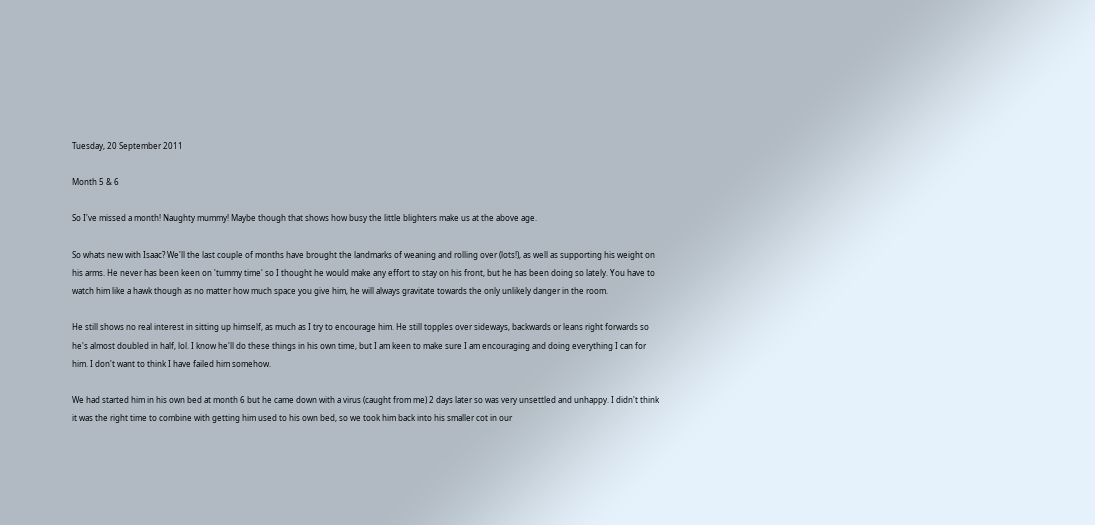Tuesday, 20 September 2011

Month 5 & 6

So I've missed a month! Naughty mummy! Maybe though that shows how busy the little blighters make us at the above age.

So whats new with Isaac? We'll the last couple of months have brought the landmarks of weaning and rolling over (lots!), as well as supporting his weight on his arms. He never has been keen on 'tummy time' so I thought he would make any effort to stay on his front, but he has been doing so lately. You have to watch him like a hawk though as no matter how much space you give him, he will always gravitate towards the only unlikely danger in the room.

He still shows no real interest in sitting up himself, as much as I try to encourage him. He still topples over sideways, backwards or leans right forwards so he's almost doubled in half, lol. I know he'll do these things in his own time, but I am keen to make sure I am encouraging and doing everything I can for him. I don't want to think I have failed him somehow.

We had started him in his own bed at month 6 but he came down with a virus (caught from me) 2 days later so was very unsettled and unhappy. I didn't think it was the right time to combine with getting him used to his own bed, so we took him back into his smaller cot in our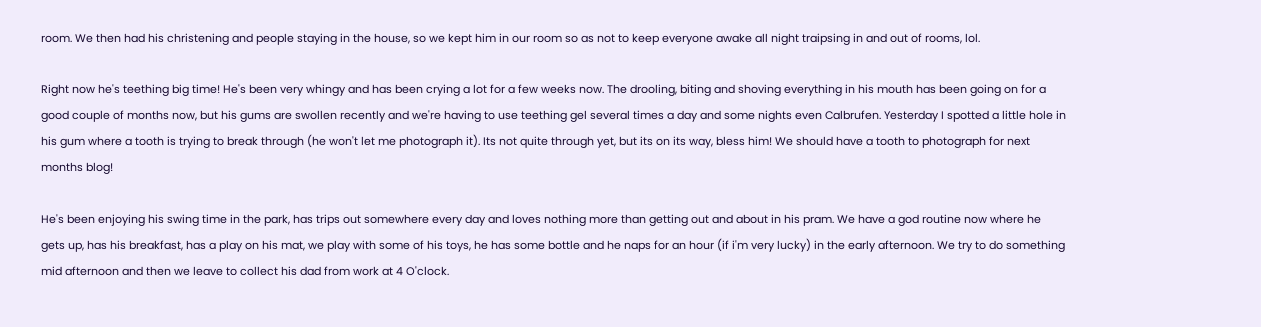room. We then had his christening and people staying in the house, so we kept him in our room so as not to keep everyone awake all night traipsing in and out of rooms, lol.

Right now he's teething big time! He's been very whingy and has been crying a lot for a few weeks now. The drooling, biting and shoving everything in his mouth has been going on for a good couple of months now, but his gums are swollen recently and we're having to use teething gel several times a day and some nights even Calbrufen. Yesterday I spotted a little hole in his gum where a tooth is trying to break through (he won't let me photograph it). Its not quite through yet, but its on its way, bless him! We should have a tooth to photograph for next months blog!

He's been enjoying his swing time in the park, has trips out somewhere every day and loves nothing more than getting out and about in his pram. We have a god routine now where he gets up, has his breakfast, has a play on his mat, we play with some of his toys, he has some bottle and he naps for an hour (if i'm very lucky) in the early afternoon. We try to do something mid afternoon and then we leave to collect his dad from work at 4 O'clock.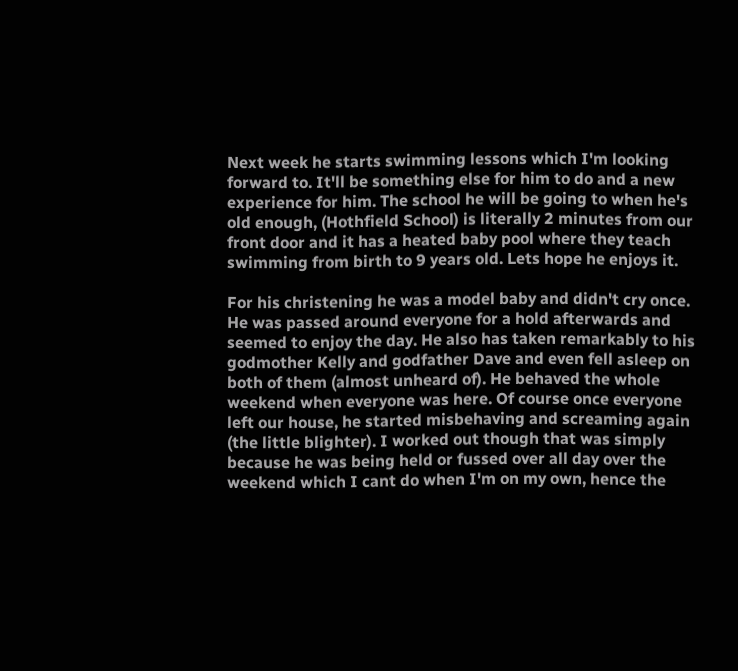Next week he starts swimming lessons which I'm looking forward to. It'll be something else for him to do and a new experience for him. The school he will be going to when he's old enough, (Hothfield School) is literally 2 minutes from our front door and it has a heated baby pool where they teach swimming from birth to 9 years old. Lets hope he enjoys it.

For his christening he was a model baby and didn't cry once. He was passed around everyone for a hold afterwards and seemed to enjoy the day. He also has taken remarkably to his godmother Kelly and godfather Dave and even fell asleep on both of them (almost unheard of). He behaved the whole weekend when everyone was here. Of course once everyone left our house, he started misbehaving and screaming again (the little blighter). I worked out though that was simply because he was being held or fussed over all day over the weekend which I cant do when I'm on my own, hence the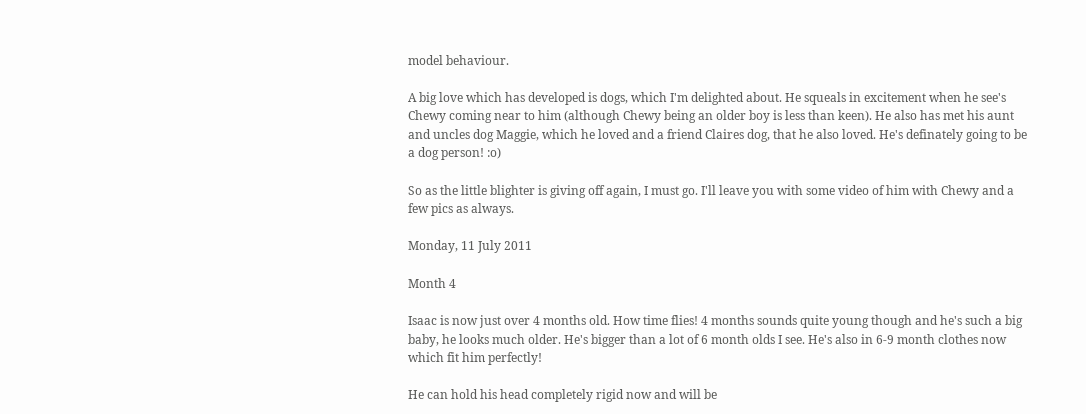model behaviour.

A big love which has developed is dogs, which I'm delighted about. He squeals in excitement when he see's Chewy coming near to him (although Chewy being an older boy is less than keen). He also has met his aunt and uncles dog Maggie, which he loved and a friend Claires dog, that he also loved. He's definately going to be a dog person! :o)

So as the little blighter is giving off again, I must go. I'll leave you with some video of him with Chewy and a few pics as always.

Monday, 11 July 2011

Month 4

Isaac is now just over 4 months old. How time flies! 4 months sounds quite young though and he's such a big baby, he looks much older. He's bigger than a lot of 6 month olds I see. He's also in 6-9 month clothes now which fit him perfectly!

He can hold his head completely rigid now and will be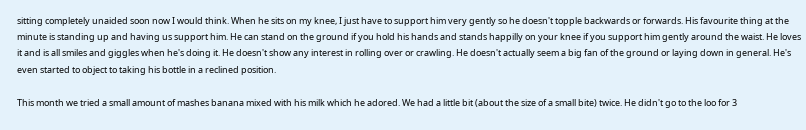sitting completely unaided soon now I would think. When he sits on my knee, I just have to support him very gently so he doesn't topple backwards or forwards. His favourite thing at the minute is standing up and having us support him. He can stand on the ground if you hold his hands and stands happilly on your knee if you support him gently around the waist. He loves it and is all smiles and giggles when he's doing it. He doesn't show any interest in rolling over or crawling. He doesn't actually seem a big fan of the ground or laying down in general. He's even started to object to taking his bottle in a reclined position.

This month we tried a small amount of mashes banana mixed with his milk which he adored. We had a little bit (about the size of a small bite) twice. He didn't go to the loo for 3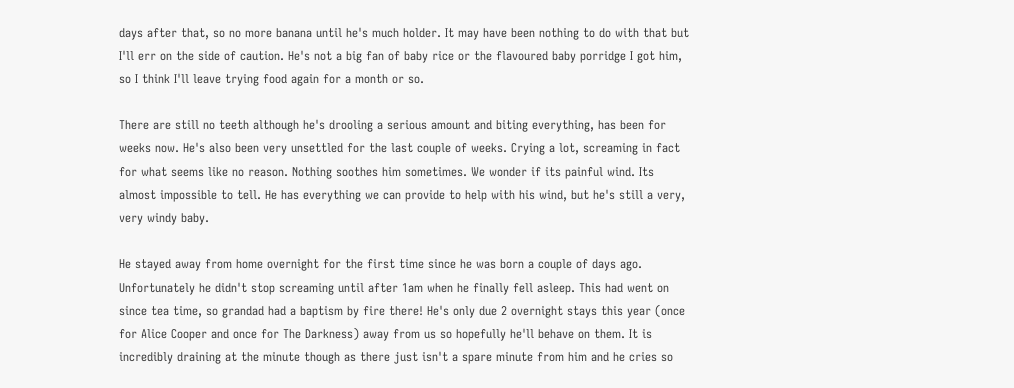days after that, so no more banana until he's much holder. It may have been nothing to do with that but I'll err on the side of caution. He's not a big fan of baby rice or the flavoured baby porridge I got him, so I think I'll leave trying food again for a month or so.

There are still no teeth although he's drooling a serious amount and biting everything, has been for weeks now. He's also been very unsettled for the last couple of weeks. Crying a lot, screaming in fact for what seems like no reason. Nothing soothes him sometimes. We wonder if its painful wind. Its almost impossible to tell. He has everything we can provide to help with his wind, but he's still a very, very windy baby.

He stayed away from home overnight for the first time since he was born a couple of days ago. Unfortunately he didn't stop screaming until after 1am when he finally fell asleep. This had went on since tea time, so grandad had a baptism by fire there! He's only due 2 overnight stays this year (once for Alice Cooper and once for The Darkness) away from us so hopefully he'll behave on them. It is incredibly draining at the minute though as there just isn't a spare minute from him and he cries so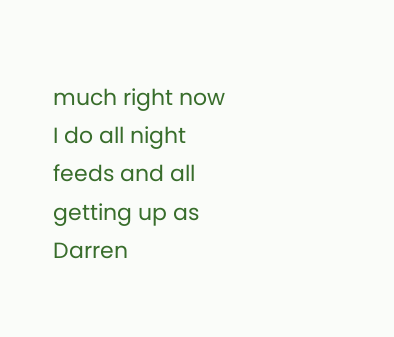much right now I do all night feeds and all getting up as Darren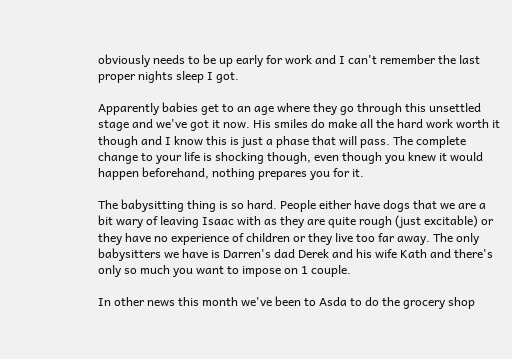obviously needs to be up early for work and I can't remember the last proper nights sleep I got.

Apparently babies get to an age where they go through this unsettled stage and we've got it now. His smiles do make all the hard work worth it though and I know this is just a phase that will pass. The complete change to your life is shocking though, even though you knew it would happen beforehand, nothing prepares you for it.

The babysitting thing is so hard. People either have dogs that we are a bit wary of leaving Isaac with as they are quite rough (just excitable) or they have no experience of children or they live too far away. The only babysitters we have is Darren's dad Derek and his wife Kath and there's only so much you want to impose on 1 couple.

In other news this month we've been to Asda to do the grocery shop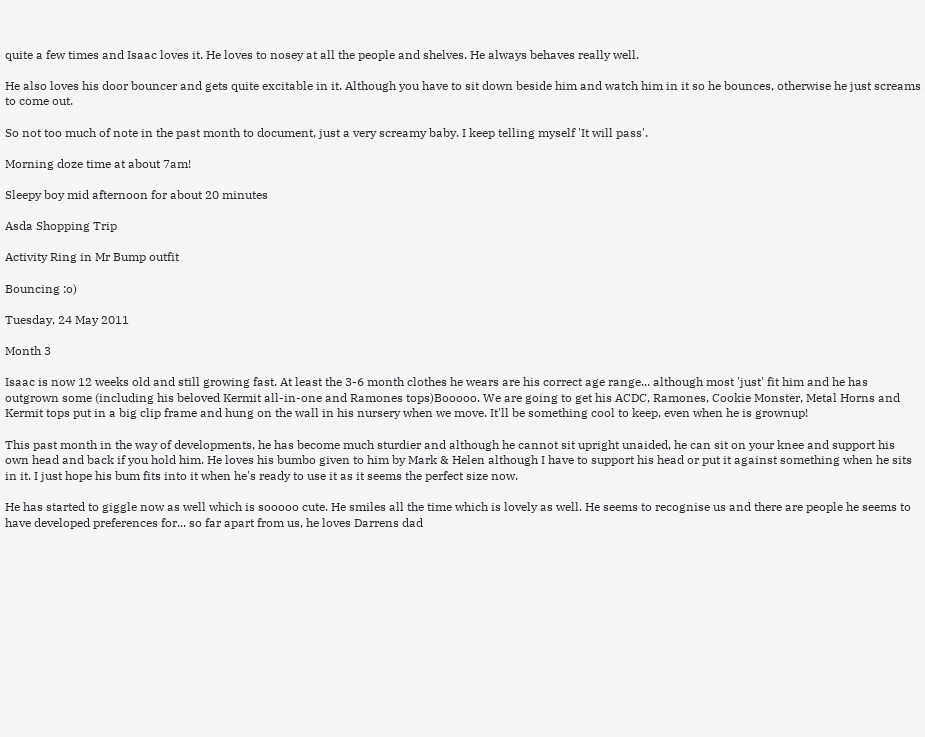quite a few times and Isaac loves it. He loves to nosey at all the people and shelves. He always behaves really well.

He also loves his door bouncer and gets quite excitable in it. Although you have to sit down beside him and watch him in it so he bounces, otherwise he just screams to come out.

So not too much of note in the past month to document, just a very screamy baby. I keep telling myself 'It will pass'.

Morning doze time at about 7am!

Sleepy boy mid afternoon for about 20 minutes

Asda Shopping Trip

Activity Ring in Mr Bump outfit

Bouncing :o)

Tuesday, 24 May 2011

Month 3

Isaac is now 12 weeks old and still growing fast. At least the 3-6 month clothes he wears are his correct age range... although most 'just' fit him and he has outgrown some (including his beloved Kermit all-in-one and Ramones tops)Booooo. We are going to get his ACDC, Ramones, Cookie Monster, Metal Horns and Kermit tops put in a big clip frame and hung on the wall in his nursery when we move. It'll be something cool to keep, even when he is grownup!

This past month in the way of developments, he has become much sturdier and although he cannot sit upright unaided, he can sit on your knee and support his own head and back if you hold him. He loves his bumbo given to him by Mark & Helen although I have to support his head or put it against something when he sits in it. I just hope his bum fits into it when he's ready to use it as it seems the perfect size now.

He has started to giggle now as well which is sooooo cute. He smiles all the time which is lovely as well. He seems to recognise us and there are people he seems to have developed preferences for... so far apart from us, he loves Darrens dad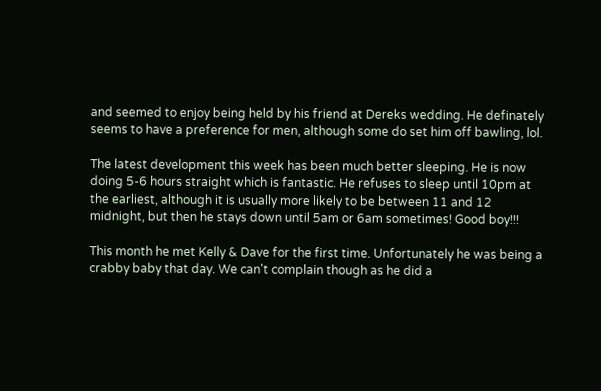and seemed to enjoy being held by his friend at Dereks wedding. He definately seems to have a preference for men, although some do set him off bawling, lol.

The latest development this week has been much better sleeping. He is now doing 5-6 hours straight which is fantastic. He refuses to sleep until 10pm at the earliest, although it is usually more likely to be between 11 and 12 midnight, but then he stays down until 5am or 6am sometimes! Good boy!!!

This month he met Kelly & Dave for the first time. Unfortunately he was being a crabby baby that day. We can't complain though as he did a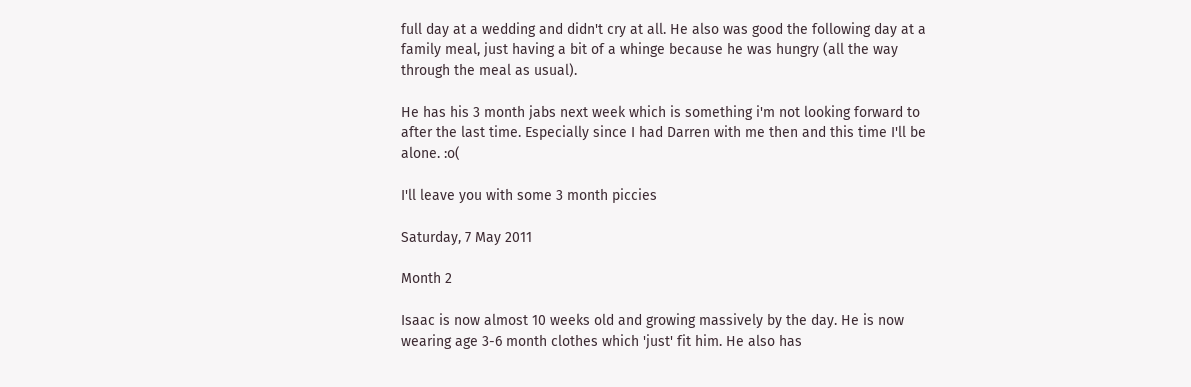full day at a wedding and didn't cry at all. He also was good the following day at a family meal, just having a bit of a whinge because he was hungry (all the way through the meal as usual).

He has his 3 month jabs next week which is something i'm not looking forward to after the last time. Especially since I had Darren with me then and this time I'll be alone. :o(

I'll leave you with some 3 month piccies

Saturday, 7 May 2011

Month 2

Isaac is now almost 10 weeks old and growing massively by the day. He is now wearing age 3-6 month clothes which 'just' fit him. He also has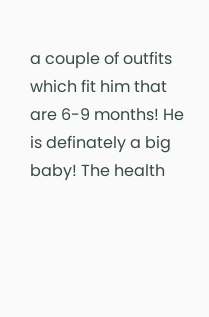a couple of outfits which fit him that are 6-9 months! He is definately a big baby! The health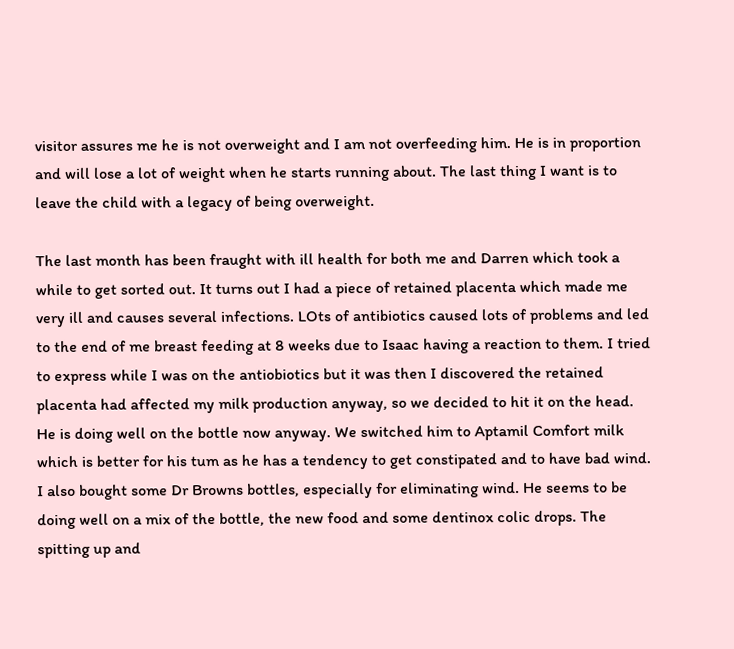visitor assures me he is not overweight and I am not overfeeding him. He is in proportion and will lose a lot of weight when he starts running about. The last thing I want is to leave the child with a legacy of being overweight.

The last month has been fraught with ill health for both me and Darren which took a while to get sorted out. It turns out I had a piece of retained placenta which made me very ill and causes several infections. LOts of antibiotics caused lots of problems and led to the end of me breast feeding at 8 weeks due to Isaac having a reaction to them. I tried to express while I was on the antiobiotics but it was then I discovered the retained placenta had affected my milk production anyway, so we decided to hit it on the head. He is doing well on the bottle now anyway. We switched him to Aptamil Comfort milk which is better for his tum as he has a tendency to get constipated and to have bad wind. I also bought some Dr Browns bottles, especially for eliminating wind. He seems to be doing well on a mix of the bottle, the new food and some dentinox colic drops. The spitting up and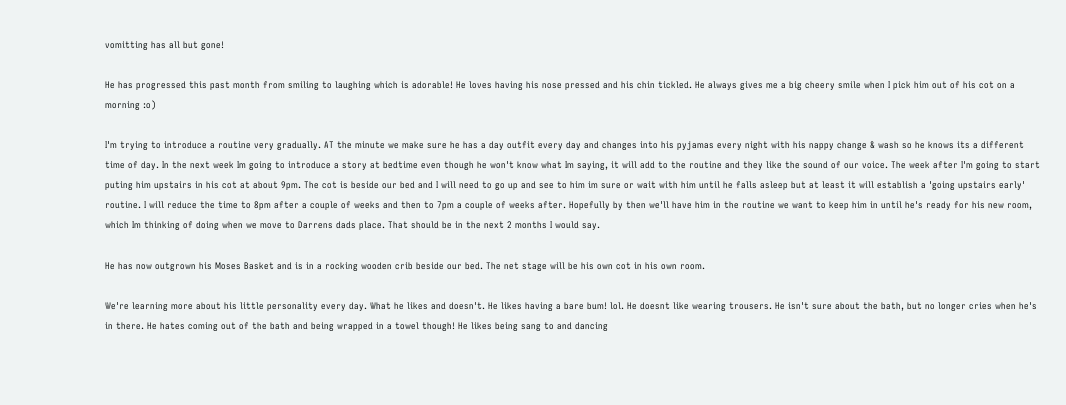vomitting has all but gone!

He has progressed this past month from smiling to laughing which is adorable! He loves having his nose pressed and his chin tickled. He always gives me a big cheery smile when I pick him out of his cot on a morning :o)

I'm trying to introduce a routine very gradually. AT the minute we make sure he has a day outfit every day and changes into his pyjamas every night with his nappy change & wash so he knows its a different time of day. In the next week Im going to introduce a story at bedtime even though he won't know what Im saying, it will add to the routine and they like the sound of our voice. The week after I'm going to start puting him upstairs in his cot at about 9pm. The cot is beside our bed and I will need to go up and see to him im sure or wait with him until he falls asleep but at least it will establish a 'going upstairs early' routine. I will reduce the time to 8pm after a couple of weeks and then to 7pm a couple of weeks after. Hopefully by then we'll have him in the routine we want to keep him in until he's ready for his new room, which Im thinking of doing when we move to Darrens dads place. That should be in the next 2 months I would say.

He has now outgrown his Moses Basket and is in a rocking wooden crib beside our bed. The net stage will be his own cot in his own room.

We're learning more about his little personality every day. What he likes and doesn't. He likes having a bare bum! lol. He doesnt like wearing trousers. He isn't sure about the bath, but no longer cries when he's in there. He hates coming out of the bath and being wrapped in a towel though! He likes being sang to and dancing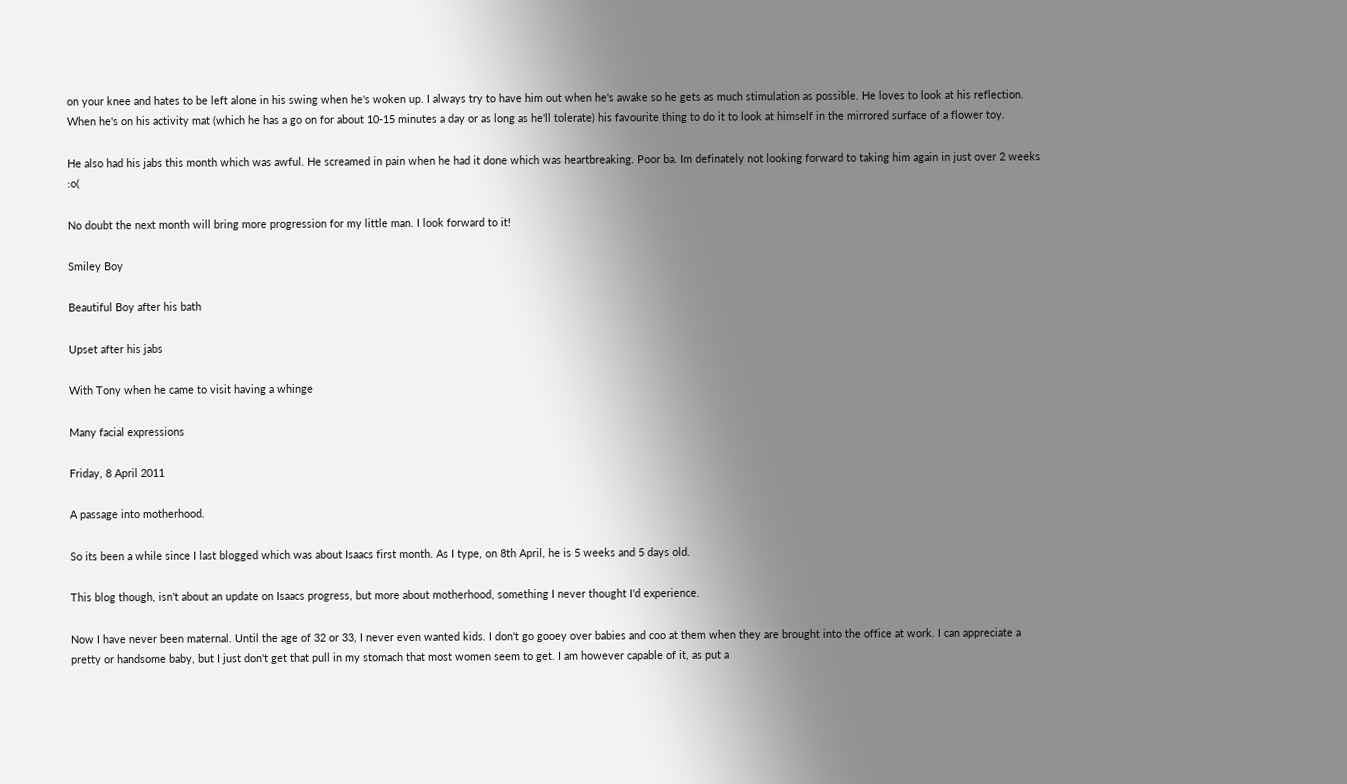on your knee and hates to be left alone in his swing when he's woken up. I always try to have him out when he's awake so he gets as much stimulation as possible. He loves to look at his reflection. When he's on his activity mat (which he has a go on for about 10-15 minutes a day or as long as he'll tolerate) his favourite thing to do it to look at himself in the mirrored surface of a flower toy.

He also had his jabs this month which was awful. He screamed in pain when he had it done which was heartbreaking. Poor ba. Im definately not looking forward to taking him again in just over 2 weeks :o(

No doubt the next month will bring more progression for my little man. I look forward to it!

Smiley Boy

Beautiful Boy after his bath

Upset after his jabs

With Tony when he came to visit having a whinge

Many facial expressions

Friday, 8 April 2011

A passage into motherhood.

So its been a while since I last blogged which was about Isaacs first month. As I type, on 8th April, he is 5 weeks and 5 days old.

This blog though, isn't about an update on Isaacs progress, but more about motherhood, something I never thought I'd experience.

Now I have never been maternal. Until the age of 32 or 33, I never even wanted kids. I don't go gooey over babies and coo at them when they are brought into the office at work. I can appreciate a pretty or handsome baby, but I just don't get that pull in my stomach that most women seem to get. I am however capable of it, as put a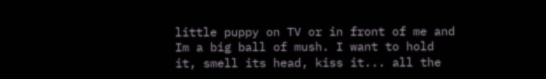little puppy on TV or in front of me and Im a big ball of mush. I want to hold it, smell its head, kiss it... all the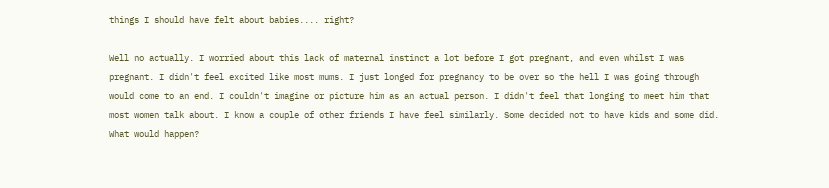things I should have felt about babies.... right?

Well no actually. I worried about this lack of maternal instinct a lot before I got pregnant, and even whilst I was pregnant. I didn't feel excited like most mums. I just longed for pregnancy to be over so the hell I was going through would come to an end. I couldn't imagine or picture him as an actual person. I didn't feel that longing to meet him that most women talk about. I know a couple of other friends I have feel similarly. Some decided not to have kids and some did. What would happen?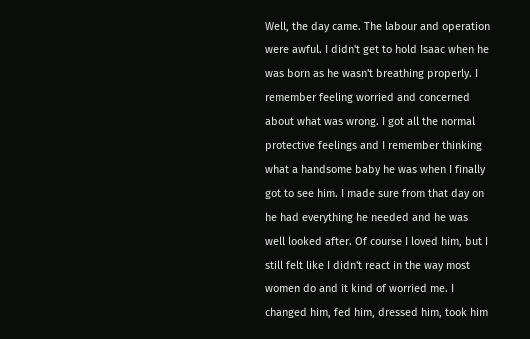Well, the day came. The labour and operation were awful. I didn't get to hold Isaac when he was born as he wasn't breathing properly. I remember feeling worried and concerned about what was wrong. I got all the normal protective feelings and I remember thinking what a handsome baby he was when I finally got to see him. I made sure from that day on he had everything he needed and he was well looked after. Of course I loved him, but I still felt like I didn't react in the way most women do and it kind of worried me. I changed him, fed him, dressed him, took him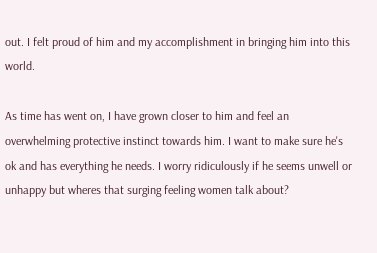out. I felt proud of him and my accomplishment in bringing him into this world.

As time has went on, I have grown closer to him and feel an overwhelming protective instinct towards him. I want to make sure he's ok and has everything he needs. I worry ridiculously if he seems unwell or unhappy but wheres that surging feeling women talk about?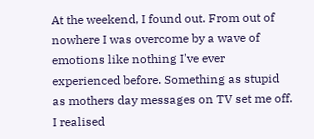At the weekend, I found out. From out of nowhere I was overcome by a wave of emotions like nothing I've ever experienced before. Something as stupid as mothers day messages on TV set me off. I realised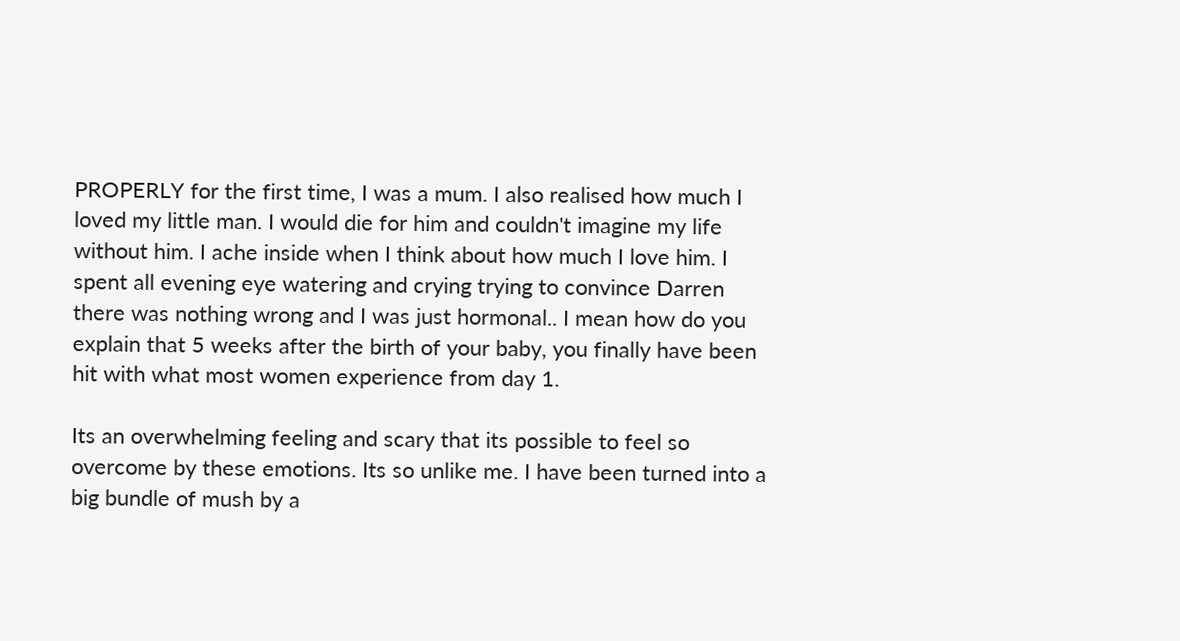PROPERLY for the first time, I was a mum. I also realised how much I loved my little man. I would die for him and couldn't imagine my life without him. I ache inside when I think about how much I love him. I spent all evening eye watering and crying trying to convince Darren there was nothing wrong and I was just hormonal.. I mean how do you explain that 5 weeks after the birth of your baby, you finally have been hit with what most women experience from day 1.

Its an overwhelming feeling and scary that its possible to feel so overcome by these emotions. Its so unlike me. I have been turned into a big bundle of mush by a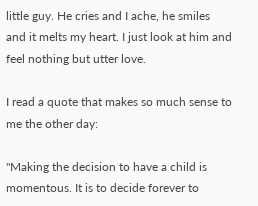little guy. He cries and I ache, he smiles and it melts my heart. I just look at him and feel nothing but utter love.

I read a quote that makes so much sense to me the other day:

"Making the decision to have a child is momentous. It is to decide forever to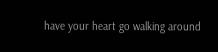have your heart go walking around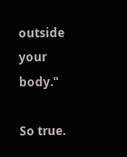outside your body."

So true.